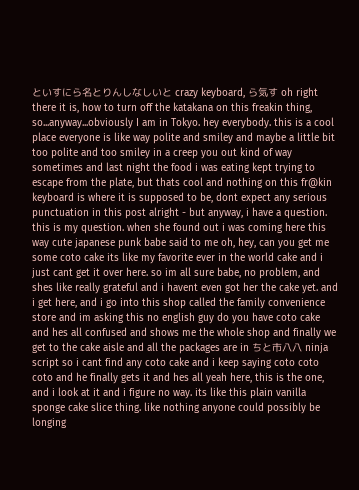といすにら名とりんしなしいと crazy keyboard, ら気す oh right there it is, how to turn off the katakana on this freakin thing, so...anyway...obviously I am in Tokyo. hey everybody. this is a cool place everyone is like way polite and smiley and maybe a little bit too polite and too smiley in a creep you out kind of way sometimes and last night the food i was eating kept trying to escape from the plate, but thats cool and nothing on this fr@kin keyboard is where it is supposed to be, dont expect any serious punctuation in this post alright - but anyway, i have a question. this is my question. when she found out i was coming here this way cute japanese punk babe said to me oh, hey, can you get me some coto cake its like my favorite ever in the world cake and i just cant get it over here. so im all sure babe, no problem, and shes like really grateful and i havent even got her the cake yet. and i get here, and i go into this shop called the family convenience store and im asking this no english guy do you have coto cake and hes all confused and shows me the whole shop and finally we get to the cake aisle and all the packages are in ちと市八八 ninja script so i cant find any coto cake and i keep saying coto coto coto and he finally gets it and hes all yeah here, this is the one, and i look at it and i figure no way. its like this plain vanilla sponge cake slice thing. like nothing anyone could possibly be longing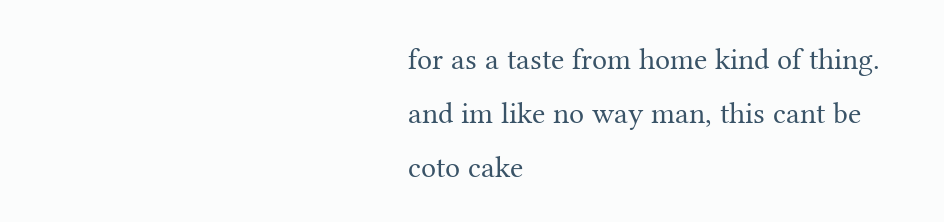for as a taste from home kind of thing. and im like no way man, this cant be coto cake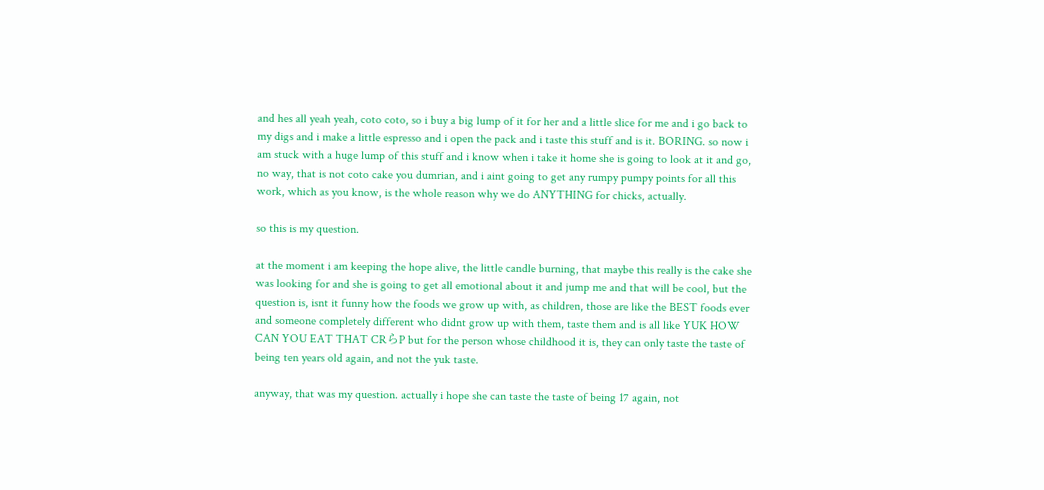and hes all yeah yeah, coto coto, so i buy a big lump of it for her and a little slice for me and i go back to my digs and i make a little espresso and i open the pack and i taste this stuff and is it. BORING. so now i am stuck with a huge lump of this stuff and i know when i take it home she is going to look at it and go, no way, that is not coto cake you dumrian, and i aint going to get any rumpy pumpy points for all this work, which as you know, is the whole reason why we do ANYTHING for chicks, actually.

so this is my question.

at the moment i am keeping the hope alive, the little candle burning, that maybe this really is the cake she was looking for and she is going to get all emotional about it and jump me and that will be cool, but the question is, isnt it funny how the foods we grow up with, as children, those are like the BEST foods ever and someone completely different who didnt grow up with them, taste them and is all like YUK HOW CAN YOU EAT THAT CRらP but for the person whose childhood it is, they can only taste the taste of being ten years old again, and not the yuk taste.

anyway, that was my question. actually i hope she can taste the taste of being 17 again, not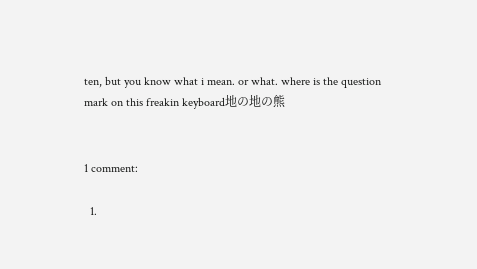ten, but you know what i mean. or what. where is the question mark on this freakin keyboard地の地の熊


1 comment:

  1.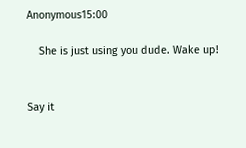Anonymous15:00

    She is just using you dude. Wake up!


Say it